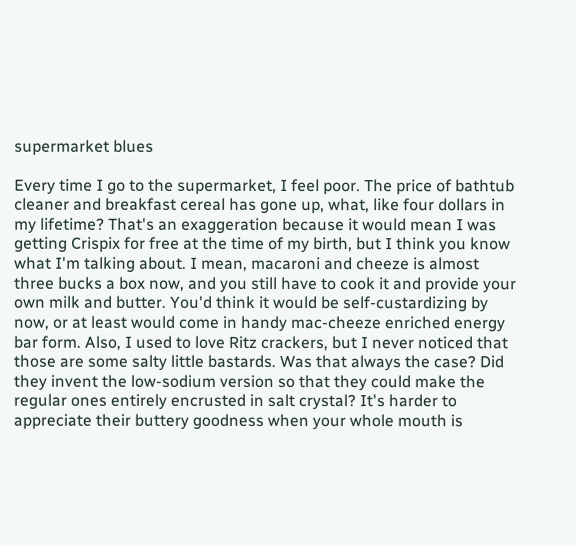supermarket blues

Every time I go to the supermarket, I feel poor. The price of bathtub cleaner and breakfast cereal has gone up, what, like four dollars in my lifetime? That's an exaggeration because it would mean I was getting Crispix for free at the time of my birth, but I think you know what I'm talking about. I mean, macaroni and cheeze is almost three bucks a box now, and you still have to cook it and provide your own milk and butter. You'd think it would be self-custardizing by now, or at least would come in handy mac-cheeze enriched energy bar form. Also, I used to love Ritz crackers, but I never noticed that those are some salty little bastards. Was that always the case? Did they invent the low-sodium version so that they could make the regular ones entirely encrusted in salt crystal? It's harder to appreciate their buttery goodness when your whole mouth is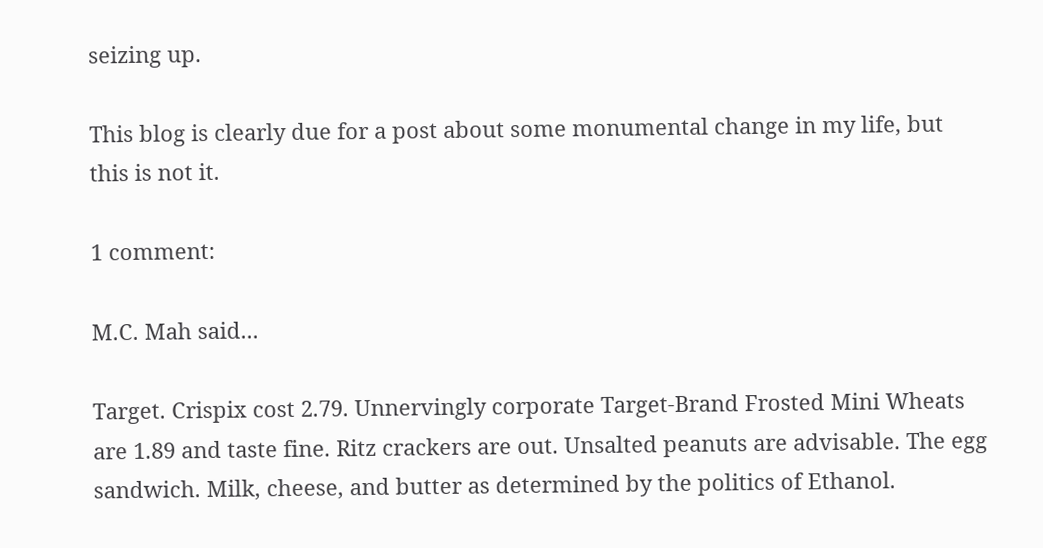seizing up.

This blog is clearly due for a post about some monumental change in my life, but this is not it.

1 comment:

M.C. Mah said...

Target. Crispix cost 2.79. Unnervingly corporate Target-Brand Frosted Mini Wheats are 1.89 and taste fine. Ritz crackers are out. Unsalted peanuts are advisable. The egg sandwich. Milk, cheese, and butter as determined by the politics of Ethanol.